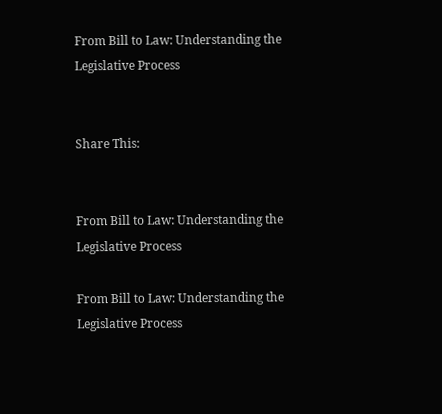From Bill to Law: Understanding the Legislative Process


Share This:


From Bill to Law: Understanding the Legislative Process

From Bill to Law: Understanding the Legislative Process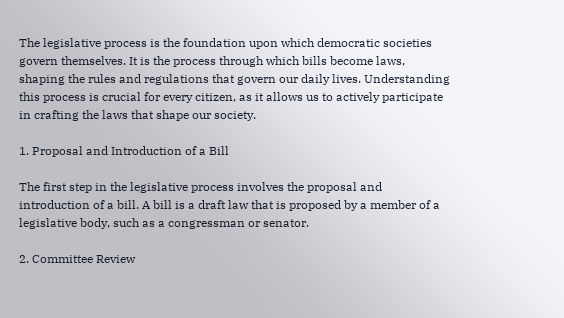The legislative process is the foundation upon which democratic societies govern themselves. It is the process through which bills become laws, shaping the rules and regulations that govern our daily lives. Understanding this process is crucial for every citizen, as it allows us to actively participate in crafting the laws that shape our society.

1. Proposal and Introduction of a Bill

The first step in the legislative process involves the proposal and introduction of a bill. A bill is a draft law that is proposed by a member of a legislative body, such as a congressman or senator.

2. Committee Review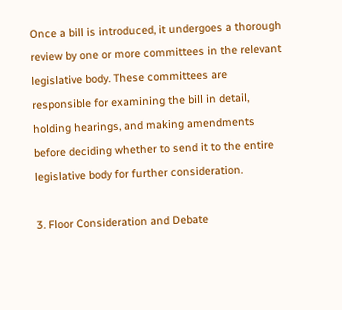Once a bill is introduced, it undergoes a thorough review by one or more committees in the relevant legislative body. These committees are responsible for examining the bill in detail, holding hearings, and making amendments before deciding whether to send it to the entire legislative body for further consideration.

3. Floor Consideration and Debate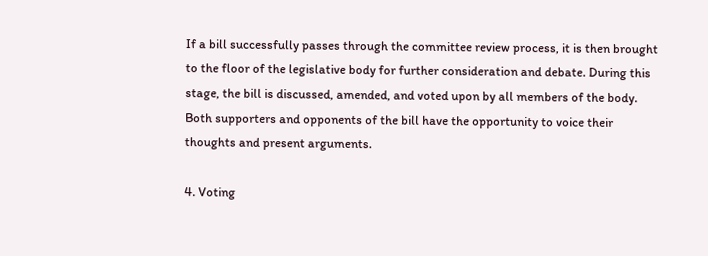If a bill successfully passes through the committee review process, it is then brought to the floor of the legislative body for further consideration and debate. During this stage, the bill is discussed, amended, and voted upon by all members of the body. Both supporters and opponents of the bill have the opportunity to voice their thoughts and present arguments.

4. Voting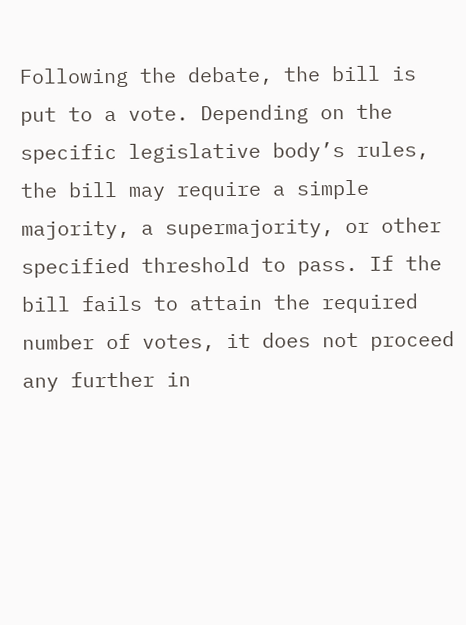Following the debate, the bill is put to a vote. Depending on the specific legislative body’s rules, the bill may require a simple majority, a supermajority, or other specified threshold to pass. If the bill fails to attain the required number of votes, it does not proceed any further in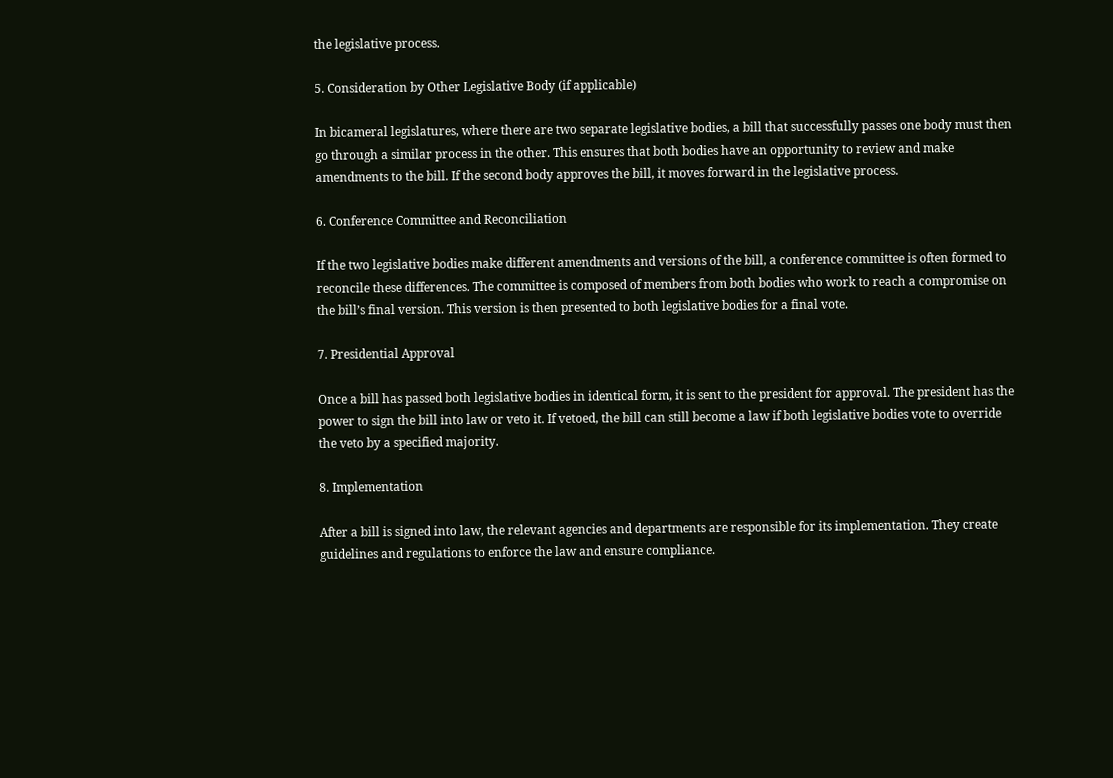the legislative process.

5. Consideration by Other Legislative Body (if applicable)

In bicameral legislatures, where there are two separate legislative bodies, a bill that successfully passes one body must then go through a similar process in the other. This ensures that both bodies have an opportunity to review and make amendments to the bill. If the second body approves the bill, it moves forward in the legislative process.

6. Conference Committee and Reconciliation

If the two legislative bodies make different amendments and versions of the bill, a conference committee is often formed to reconcile these differences. The committee is composed of members from both bodies who work to reach a compromise on the bill’s final version. This version is then presented to both legislative bodies for a final vote.

7. Presidential Approval

Once a bill has passed both legislative bodies in identical form, it is sent to the president for approval. The president has the power to sign the bill into law or veto it. If vetoed, the bill can still become a law if both legislative bodies vote to override the veto by a specified majority.

8. Implementation

After a bill is signed into law, the relevant agencies and departments are responsible for its implementation. They create guidelines and regulations to enforce the law and ensure compliance.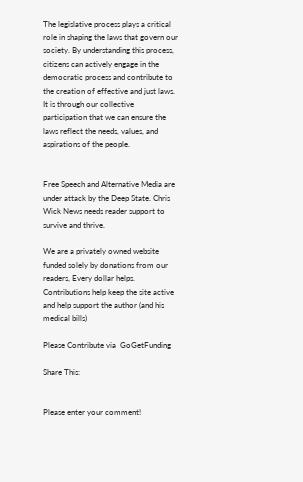The legislative process plays a critical role in shaping the laws that govern our society. By understanding this process, citizens can actively engage in the democratic process and contribute to the creation of effective and just laws. It is through our collective participation that we can ensure the laws reflect the needs, values, and aspirations of the people.


Free Speech and Alternative Media are under attack by the Deep State. Chris Wick News needs reader support to survive and thrive.

We are a privately owned website funded solely by donations from our readers, Every dollar helps. Contributions help keep the site active and help support the author (and his medical bills)

Please Contribute via  GoGetFunding

Share This:


Please enter your comment!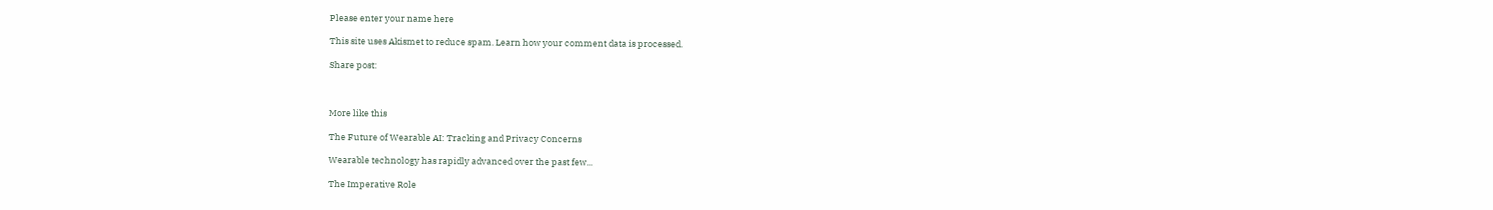Please enter your name here

This site uses Akismet to reduce spam. Learn how your comment data is processed.

Share post:



More like this

The Future of Wearable AI: Tracking and Privacy Concerns

Wearable technology has rapidly advanced over the past few...

The Imperative Role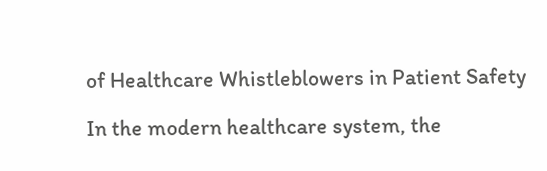of Healthcare Whistleblowers in Patient Safety

In the modern healthcare system, the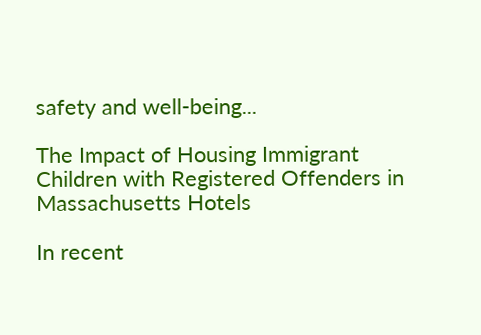safety and well-being...

The Impact of Housing Immigrant Children with Registered Offenders in Massachusetts Hotels

In recent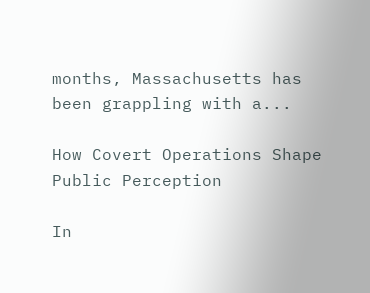months, Massachusetts has been grappling with a...

How Covert Operations Shape Public Perception

In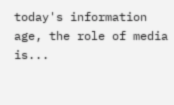today's information age, the role of media is...